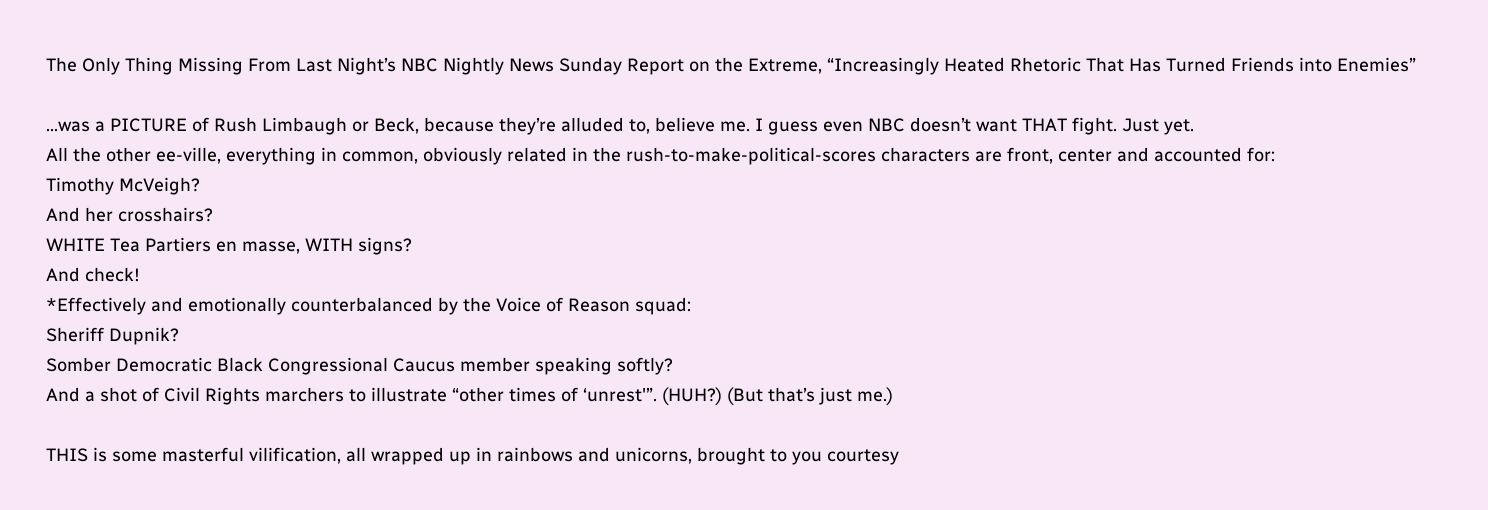The Only Thing Missing From Last Night’s NBC Nightly News Sunday Report on the Extreme, “Increasingly Heated Rhetoric That Has Turned Friends into Enemies”

…was a PICTURE of Rush Limbaugh or Beck, because they’re alluded to, believe me. I guess even NBC doesn’t want THAT fight. Just yet.
All the other ee-ville, everything in common, obviously related in the rush-to-make-political-scores characters are front, center and accounted for:
Timothy McVeigh?
And her crosshairs?
WHITE Tea Partiers en masse, WITH signs?
And check!
*Effectively and emotionally counterbalanced by the Voice of Reason squad:
Sheriff Dupnik?
Somber Democratic Black Congressional Caucus member speaking softly?
And a shot of Civil Rights marchers to illustrate “other times of ‘unrest'”. (HUH?) (But that’s just me.)

THIS is some masterful vilification, all wrapped up in rainbows and unicorns, brought to you courtesy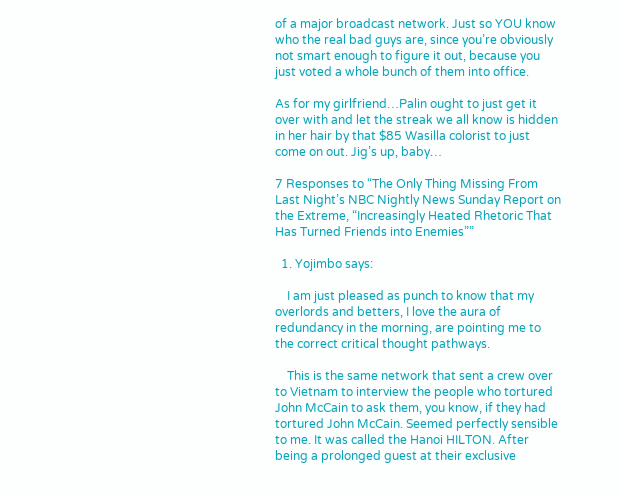of a major broadcast network. Just so YOU know who the real bad guys are, since you’re obviously not smart enough to figure it out, because you just voted a whole bunch of them into office.

As for my girlfriend…Palin ought to just get it over with and let the streak we all know is hidden in her hair by that $85 Wasilla colorist to just come on out. Jig’s up, baby…

7 Responses to “The Only Thing Missing From Last Night’s NBC Nightly News Sunday Report on the Extreme, “Increasingly Heated Rhetoric That Has Turned Friends into Enemies””

  1. Yojimbo says:

    I am just pleased as punch to know that my overlords and betters, I love the aura of redundancy in the morning, are pointing me to the correct critical thought pathways.

    This is the same network that sent a crew over to Vietnam to interview the people who tortured John McCain to ask them, you know, if they had tortured John McCain. Seemed perfectly sensible to me. It was called the Hanoi HILTON. After being a prolonged guest at their exclusive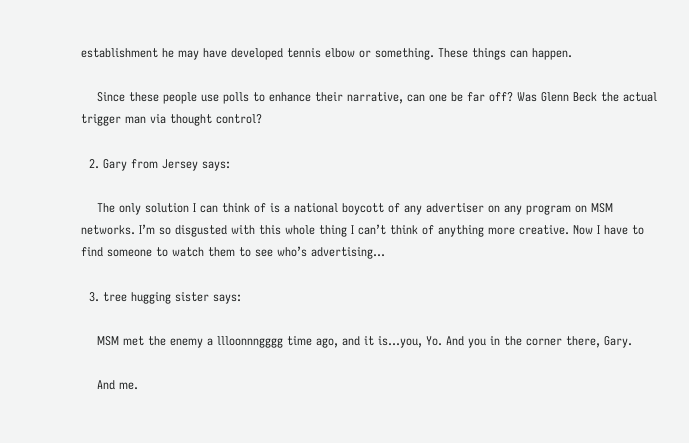establishment he may have developed tennis elbow or something. These things can happen.

    Since these people use polls to enhance their narrative, can one be far off? Was Glenn Beck the actual trigger man via thought control?

  2. Gary from Jersey says:

    The only solution I can think of is a national boycott of any advertiser on any program on MSM networks. I’m so disgusted with this whole thing I can’t think of anything more creative. Now I have to find someone to watch them to see who’s advertising…

  3. tree hugging sister says:

    MSM met the enemy a llloonnngggg time ago, and it is…you, Yo. And you in the corner there, Gary.

    And me.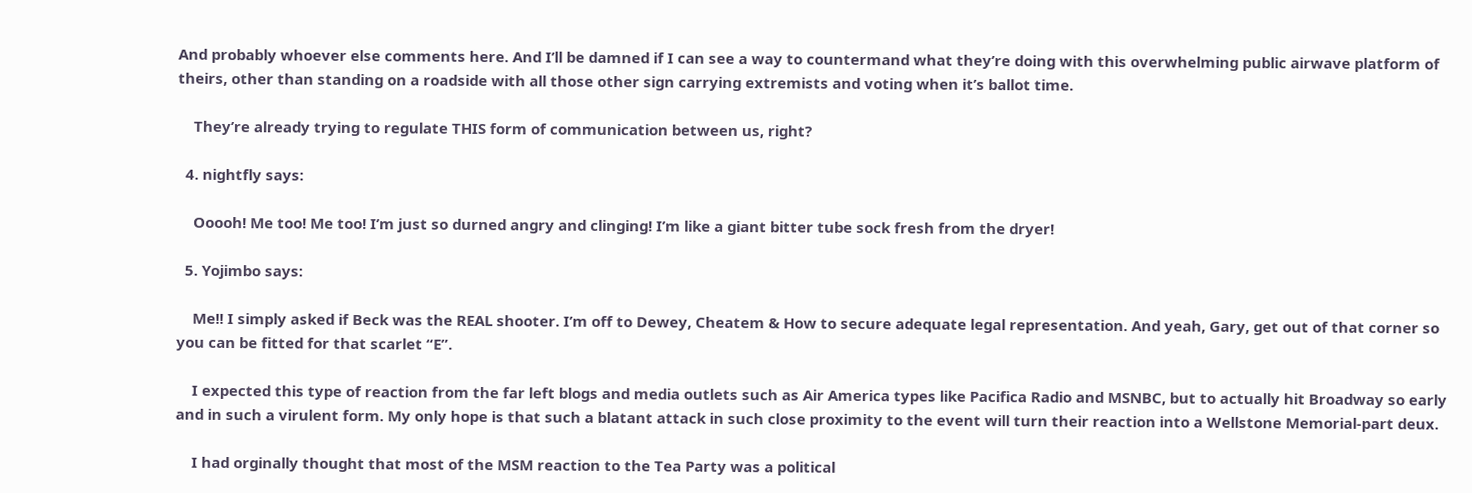And probably whoever else comments here. And I’ll be damned if I can see a way to countermand what they’re doing with this overwhelming public airwave platform of theirs, other than standing on a roadside with all those other sign carrying extremists and voting when it’s ballot time.

    They’re already trying to regulate THIS form of communication between us, right?

  4. nightfly says:

    Ooooh! Me too! Me too! I’m just so durned angry and clinging! I’m like a giant bitter tube sock fresh from the dryer!

  5. Yojimbo says:

    Me!! I simply asked if Beck was the REAL shooter. I’m off to Dewey, Cheatem & How to secure adequate legal representation. And yeah, Gary, get out of that corner so you can be fitted for that scarlet “E”.

    I expected this type of reaction from the far left blogs and media outlets such as Air America types like Pacifica Radio and MSNBC, but to actually hit Broadway so early and in such a virulent form. My only hope is that such a blatant attack in such close proximity to the event will turn their reaction into a Wellstone Memorial-part deux.

    I had orginally thought that most of the MSM reaction to the Tea Party was a political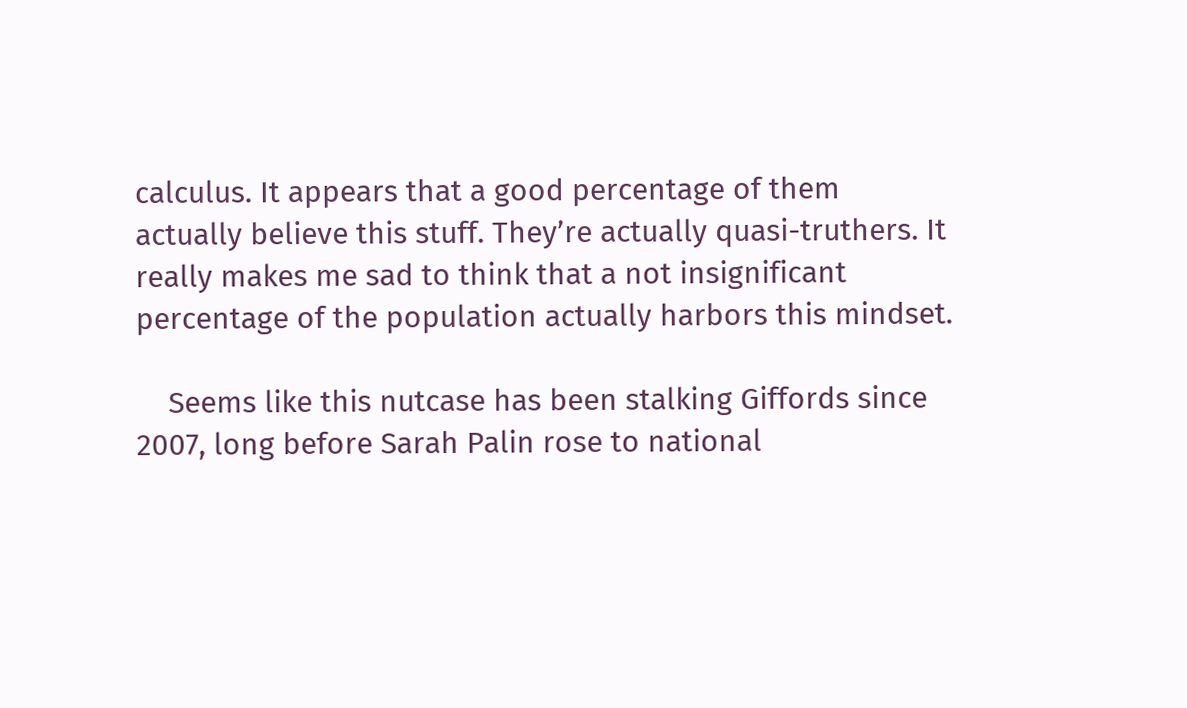calculus. It appears that a good percentage of them actually believe this stuff. They’re actually quasi-truthers. It really makes me sad to think that a not insignificant percentage of the population actually harbors this mindset.

    Seems like this nutcase has been stalking Giffords since 2007, long before Sarah Palin rose to national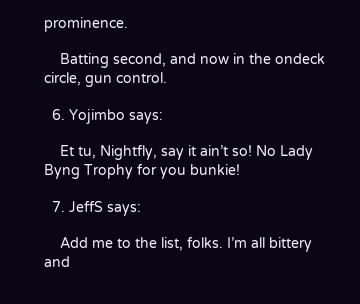prominence.

    Batting second, and now in the ondeck circle, gun control.

  6. Yojimbo says:

    Et tu, Nightfly, say it ain’t so! No Lady Byng Trophy for you bunkie!

  7. JeffS says:

    Add me to the list, folks. I’m all bittery and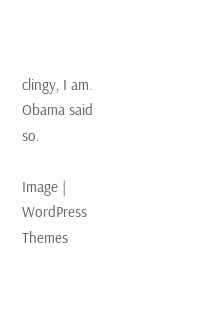clingy, I am. Obama said so.

Image | WordPress Themes